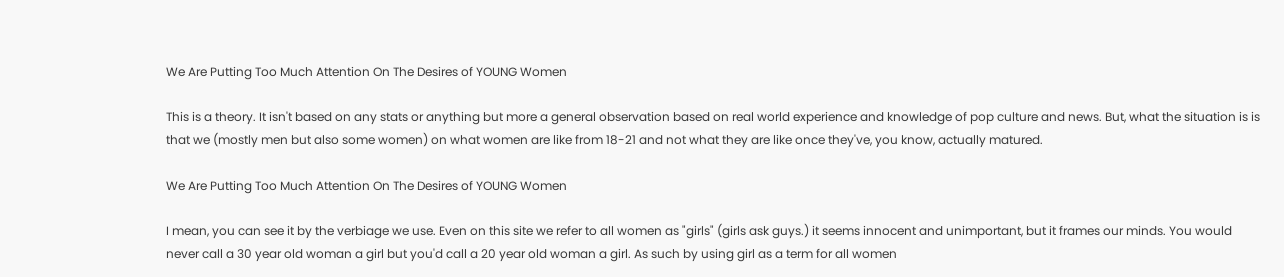We Are Putting Too Much Attention On The Desires of YOUNG Women

This is a theory. It isn't based on any stats or anything but more a general observation based on real world experience and knowledge of pop culture and news. But, what the situation is is that we (mostly men but also some women) on what women are like from 18-21 and not what they are like once they've, you know, actually matured.

We Are Putting Too Much Attention On The Desires of YOUNG Women

I mean, you can see it by the verbiage we use. Even on this site we refer to all women as "girls" (girls ask guys.) it seems innocent and unimportant, but it frames our minds. You would never call a 30 year old woman a girl but you'd call a 20 year old woman a girl. As such by using girl as a term for all women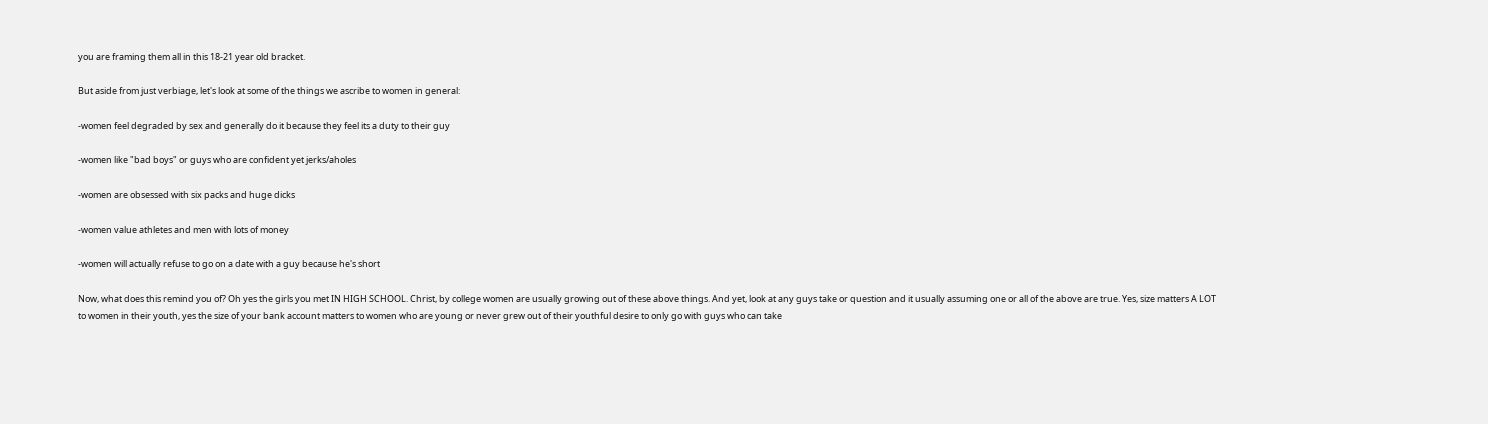you are framing them all in this 18-21 year old bracket.

But aside from just verbiage, let's look at some of the things we ascribe to women in general:

-women feel degraded by sex and generally do it because they feel its a duty to their guy

-women like "bad boys" or guys who are confident yet jerks/aholes

-women are obsessed with six packs and huge dicks

-women value athletes and men with lots of money

-women will actually refuse to go on a date with a guy because he's short

Now, what does this remind you of? Oh yes the girls you met IN HIGH SCHOOL. Christ, by college women are usually growing out of these above things. And yet, look at any guys take or question and it usually assuming one or all of the above are true. Yes, size matters A LOT to women in their youth, yes the size of your bank account matters to women who are young or never grew out of their youthful desire to only go with guys who can take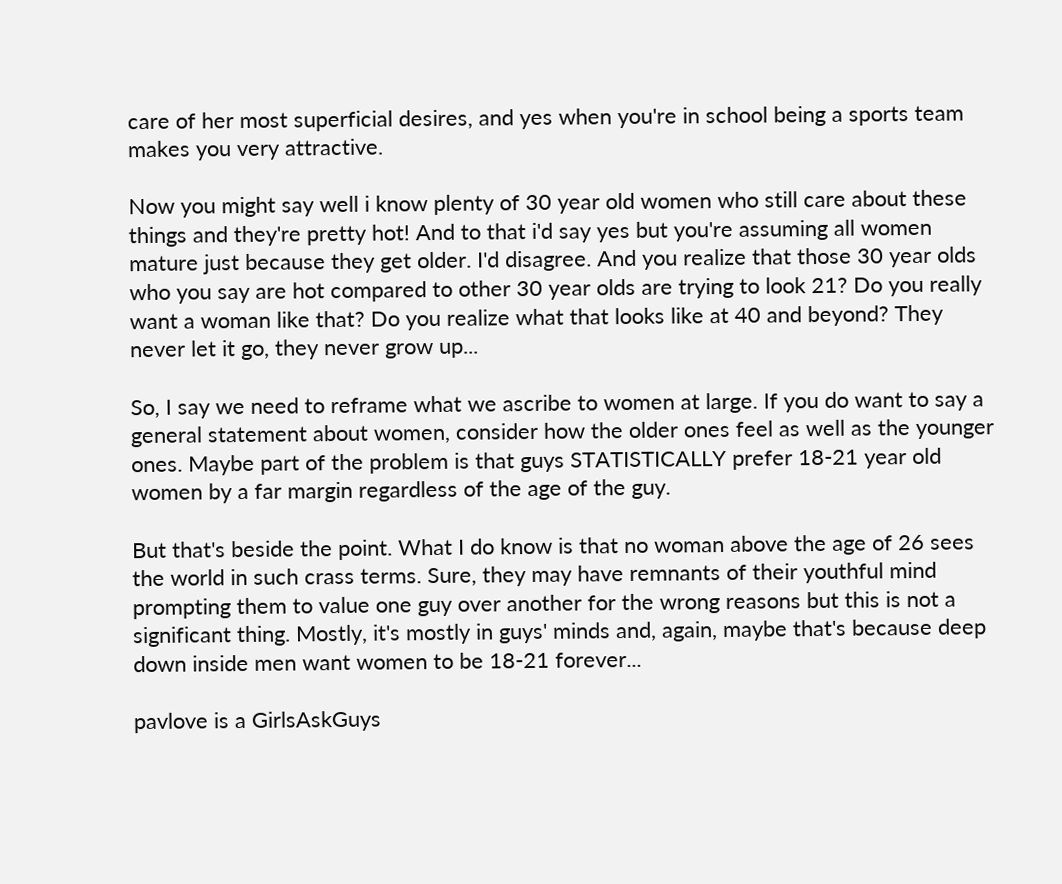care of her most superficial desires, and yes when you're in school being a sports team makes you very attractive.

Now you might say well i know plenty of 30 year old women who still care about these things and they're pretty hot! And to that i'd say yes but you're assuming all women mature just because they get older. I'd disagree. And you realize that those 30 year olds who you say are hot compared to other 30 year olds are trying to look 21? Do you really want a woman like that? Do you realize what that looks like at 40 and beyond? They never let it go, they never grow up...

So, I say we need to reframe what we ascribe to women at large. If you do want to say a general statement about women, consider how the older ones feel as well as the younger ones. Maybe part of the problem is that guys STATISTICALLY prefer 18-21 year old women by a far margin regardless of the age of the guy.

But that's beside the point. What I do know is that no woman above the age of 26 sees the world in such crass terms. Sure, they may have remnants of their youthful mind prompting them to value one guy over another for the wrong reasons but this is not a significant thing. Mostly, it's mostly in guys' minds and, again, maybe that's because deep down inside men want women to be 18-21 forever...

pavlove is a GirlsAskGuys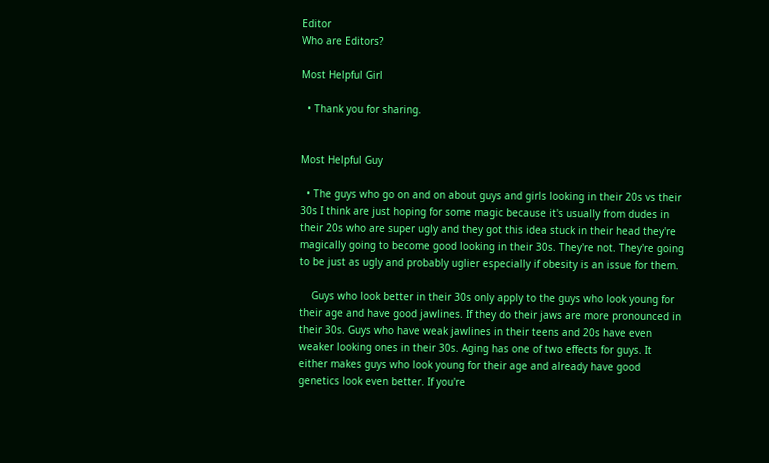Editor
Who are Editors?

Most Helpful Girl

  • Thank you for sharing.


Most Helpful Guy

  • The guys who go on and on about guys and girls looking in their 20s vs their 30s I think are just hoping for some magic because it's usually from dudes in their 20s who are super ugly and they got this idea stuck in their head they're magically going to become good looking in their 30s. They're not. They're going to be just as ugly and probably uglier especially if obesity is an issue for them.

    Guys who look better in their 30s only apply to the guys who look young for their age and have good jawlines. If they do their jaws are more pronounced in their 30s. Guys who have weak jawlines in their teens and 20s have even weaker looking ones in their 30s. Aging has one of two effects for guys. It either makes guys who look young for their age and already have good genetics look even better. If you're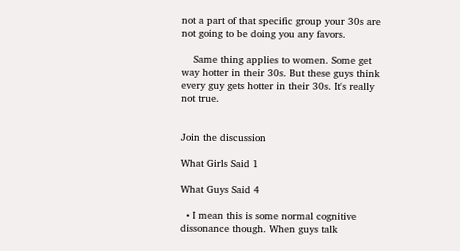not a part of that specific group your 30s are not going to be doing you any favors.

    Same thing applies to women. Some get way hotter in their 30s. But these guys think every guy gets hotter in their 30s. It's really not true.


Join the discussion

What Girls Said 1

What Guys Said 4

  • I mean this is some normal cognitive dissonance though. When guys talk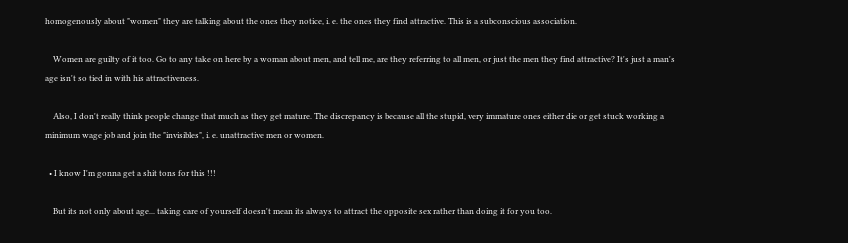homogenously about "women" they are talking about the ones they notice, i. e. the ones they find attractive. This is a subconscious association.

    Women are guilty of it too. Go to any take on here by a woman about men, and tell me, are they referring to all men, or just the men they find attractive? It's just a man's age isn't so tied in with his attractiveness.

    Also, I don't really think people change that much as they get mature. The discrepancy is because all the stupid, very immature ones either die or get stuck working a minimum wage job and join the "invisibles", i. e. unattractive men or women.

  • I know I'm gonna get a shit tons for this !!!

    But its not only about age... taking care of yourself doesn't mean its always to attract the opposite sex rather than doing it for you too.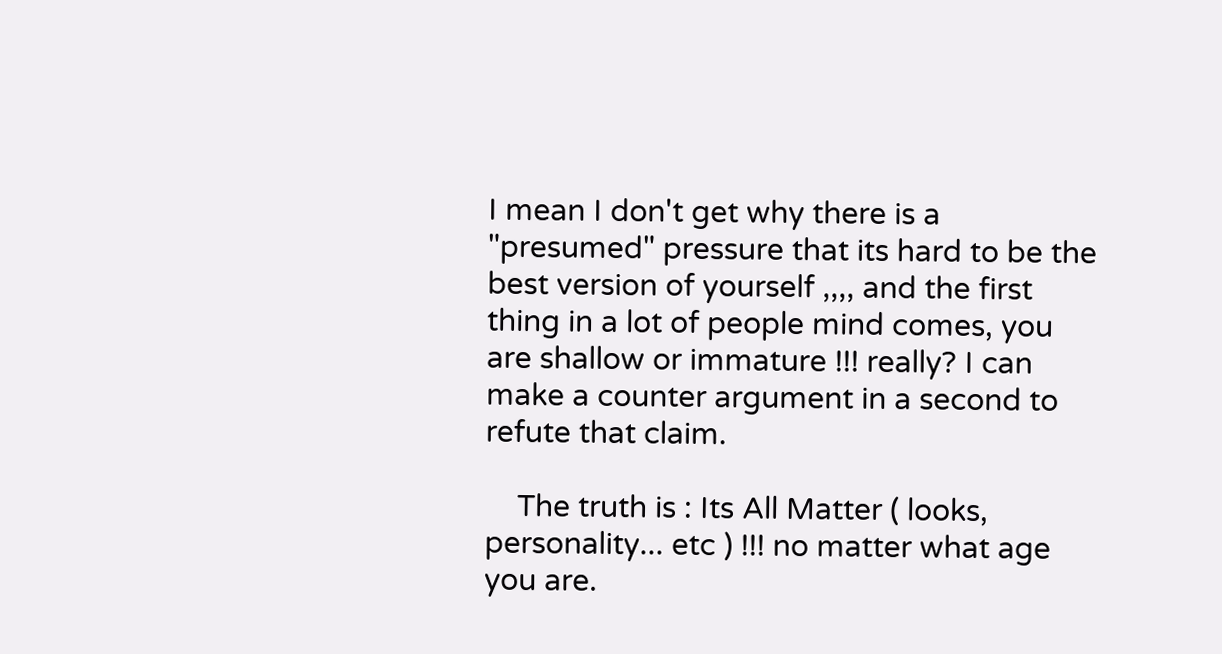I mean I don't get why there is a "presumed" pressure that its hard to be the best version of yourself ,,,, and the first thing in a lot of people mind comes, you are shallow or immature !!! really? I can make a counter argument in a second to refute that claim.

    The truth is : Its All Matter ( looks, personality... etc ) !!! no matter what age you are.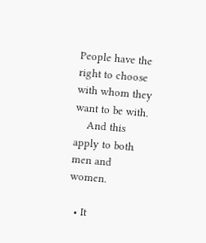People have the right to choose with whom they want to be with.
    And this apply to both men and women.

  • It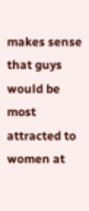makes sense that guys would be most attracted to women at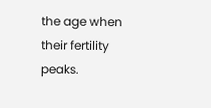the age when their fertility peaks.